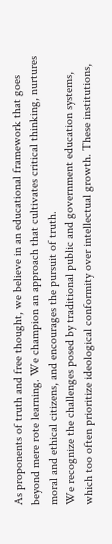As proponents of truth and free thought, we believe in an educational framework that goes beyond mere rote learning. We champion an approach that cultivates critical thinking, nurtures moral and ethical citizens, and encourages the pursuit of truth.
We recognize the challenges posed by traditional public and government education systems, which too often prioritize ideological conformity over intellectual growth. These institutions,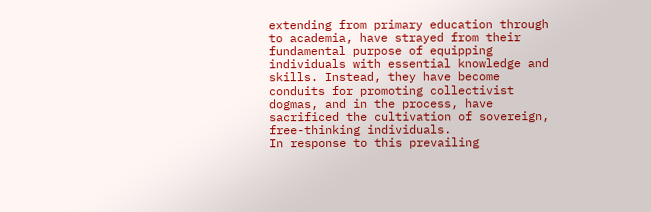extending from primary education through to academia, have strayed from their fundamental purpose of equipping individuals with essential knowledge and skills. Instead, they have become conduits for promoting collectivist dogmas, and in the process, have sacrificed the cultivation of sovereign, free-thinking individuals.
In response to this prevailing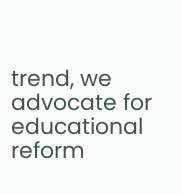trend, we advocate for educational reform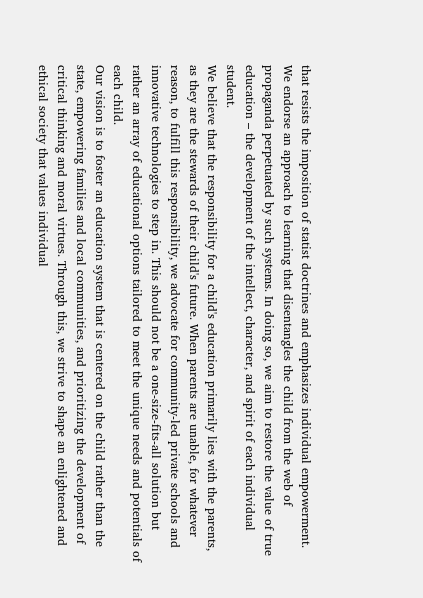that resists the imposition of statist doctrines and emphasizes individual empowerment. We endorse an approach to learning that disentangles the child from the web of propaganda perpetuated by such systems. In doing so, we aim to restore the value of true education – the development of the intellect, character, and spirit of each individual student.
We believe that the responsibility for a child's education primarily lies with the parents, as they are the stewards of their child's future. When parents are unable, for whatever reason, to fulfill this responsibility, we advocate for community-led private schools and innovative technologies to step in. This should not be a one-size-fits-all solution but rather an array of educational options tailored to meet the unique needs and potentials of each child.
Our vision is to foster an education system that is centered on the child rather than the state, empowering families and local communities, and prioritizing the development of critical thinking and moral virtues. Through this, we strive to shape an enlightened and ethical society that values individual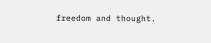freedom and thought.